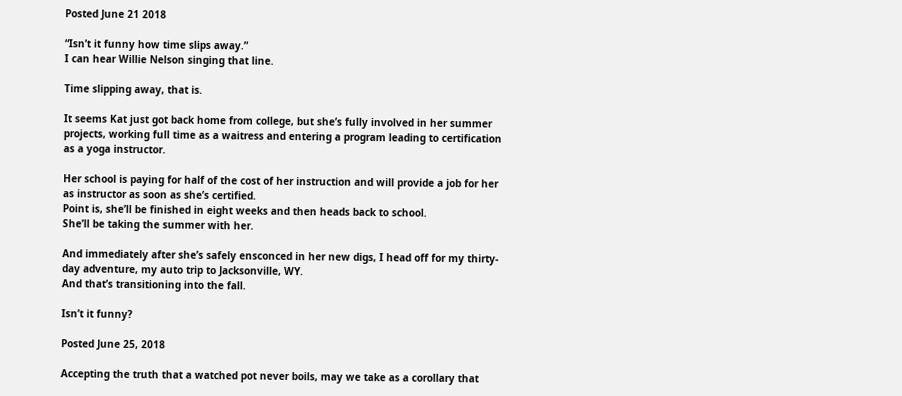Posted June 21 2018

“Isn’t it funny how time slips away.”
I can hear Willie Nelson singing that line.

Time slipping away, that is.

It seems Kat just got back home from college, but she’s fully involved in her summer projects, working full time as a waitress and entering a program leading to certification as a yoga instructor.

Her school is paying for half of the cost of her instruction and will provide a job for her as instructor as soon as she’s certified.
Point is, she’ll be finished in eight weeks and then heads back to school.
She’ll be taking the summer with her.

And immediately after she’s safely ensconced in her new digs, I head off for my thirty-day adventure, my auto trip to Jacksonville, WY.
And that’s transitioning into the fall.

Isn’t it funny?

Posted June 25, 2018

Accepting the truth that a watched pot never boils, may we take as a corollary that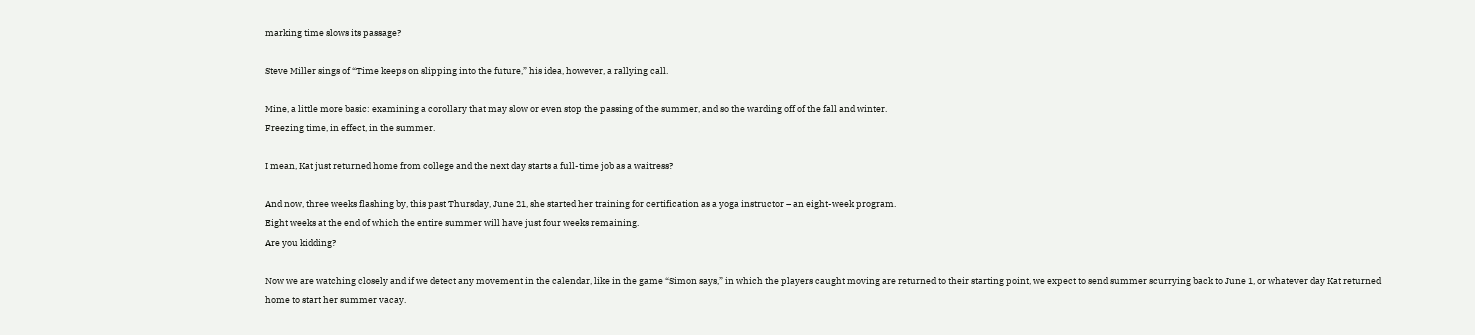marking time slows its passage?

Steve Miller sings of “Time keeps on slipping into the future,” his idea, however, a rallying call.

Mine, a little more basic: examining a corollary that may slow or even stop the passing of the summer, and so the warding off of the fall and winter.
Freezing time, in effect, in the summer.

I mean, Kat just returned home from college and the next day starts a full-time job as a waitress?

And now, three weeks flashing by, this past Thursday, June 21, she started her training for certification as a yoga instructor – an eight-week program.
Eight weeks at the end of which the entire summer will have just four weeks remaining.
Are you kidding?

Now we are watching closely and if we detect any movement in the calendar, like in the game “Simon says,” in which the players caught moving are returned to their starting point, we expect to send summer scurrying back to June 1, or whatever day Kat returned home to start her summer vacay.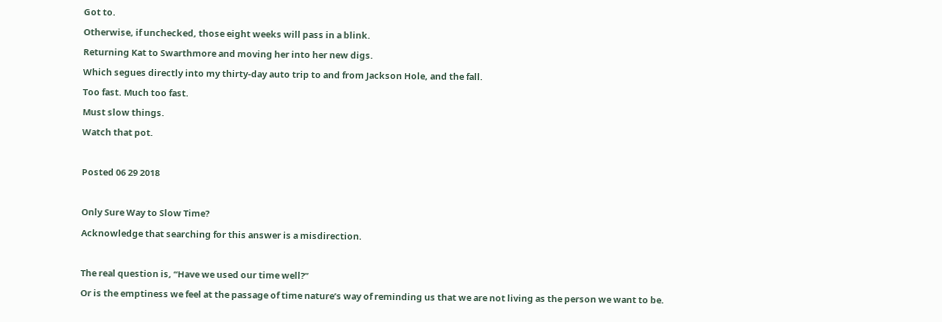Got to.
Otherwise, if unchecked, those eight weeks will pass in a blink.
Returning Kat to Swarthmore and moving her into her new digs.
Which segues directly into my thirty-day auto trip to and from Jackson Hole, and the fall.
Too fast. Much too fast.
Must slow things.
Watch that pot.

Posted 06 29 2018

Only Sure Way to Slow Time?
Acknowledge that searching for this answer is a misdirection.

The real question is, “Have we used our time well?”
Or is the emptiness we feel at the passage of time nature’s way of reminding us that we are not living as the person we want to be.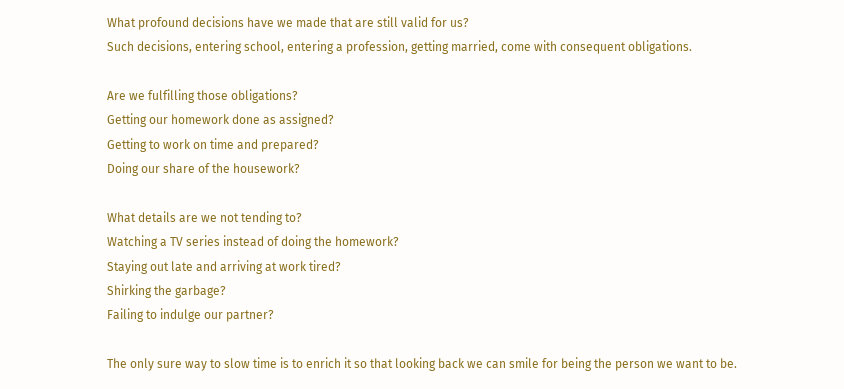What profound decisions have we made that are still valid for us?
Such decisions, entering school, entering a profession, getting married, come with consequent obligations.

Are we fulfilling those obligations?
Getting our homework done as assigned?
Getting to work on time and prepared?
Doing our share of the housework?

What details are we not tending to?
Watching a TV series instead of doing the homework?
Staying out late and arriving at work tired?
Shirking the garbage?
Failing to indulge our partner?

The only sure way to slow time is to enrich it so that looking back we can smile for being the person we want to be.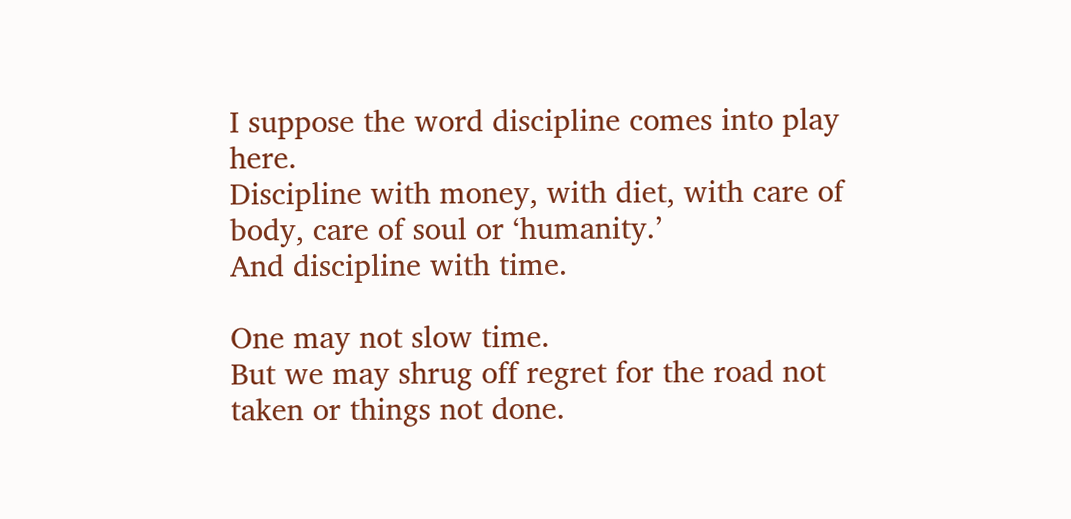I suppose the word discipline comes into play here.
Discipline with money, with diet, with care of body, care of soul or ‘humanity.’
And discipline with time.

One may not slow time.
But we may shrug off regret for the road not taken or things not done.